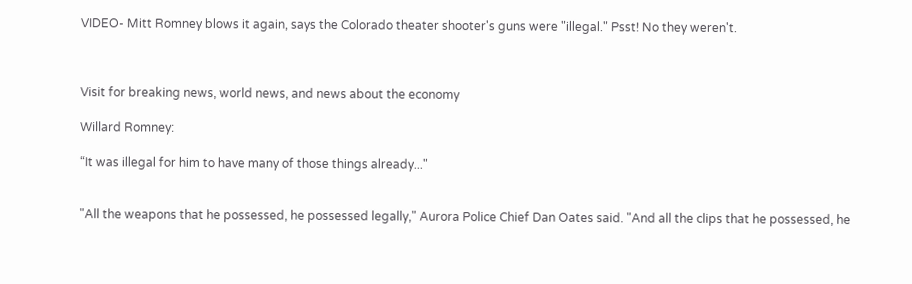VIDEO- Mitt Romney blows it again, says the Colorado theater shooter's guns were "illegal." Psst! No they weren't.



Visit for breaking news, world news, and news about the economy

Willard Romney:

“It was illegal for him to have many of those things already..."


"All the weapons that he possessed, he possessed legally," Aurora Police Chief Dan Oates said. "And all the clips that he possessed, he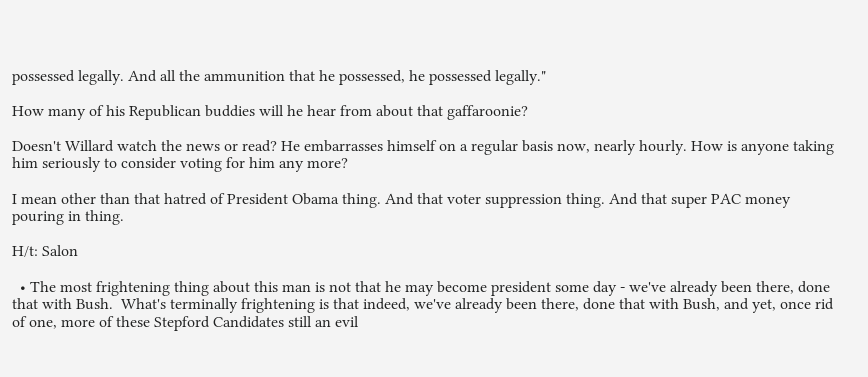possessed legally. And all the ammunition that he possessed, he possessed legally."

How many of his Republican buddies will he hear from about that gaffaroonie?

Doesn't Willard watch the news or read? He embarrasses himself on a regular basis now, nearly hourly. How is anyone taking him seriously to consider voting for him any more?

I mean other than that hatred of President Obama thing. And that voter suppression thing. And that super PAC money pouring in thing.

H/t: Salon

  • The most frightening thing about this man is not that he may become president some day - we've already been there, done that with Bush.  What's terminally frightening is that indeed, we've already been there, done that with Bush, and yet, once rid of one, more of these Stepford Candidates still an evil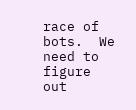race of bots.  We need to figure out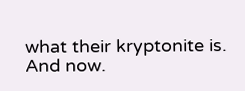what their kryptonite is.  And now.